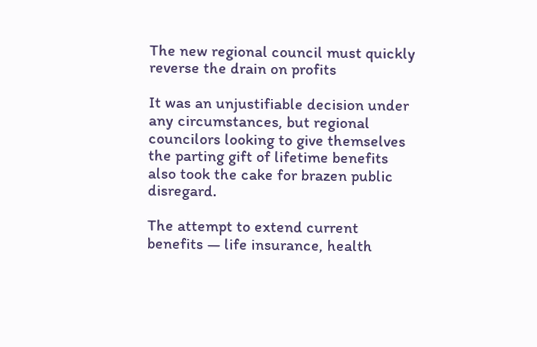The new regional council must quickly reverse the drain on profits

It was an unjustifiable decision under any circumstances, but regional councilors looking to give themselves the parting gift of lifetime benefits also took the cake for brazen public disregard.

The attempt to extend current benefits — life insurance, health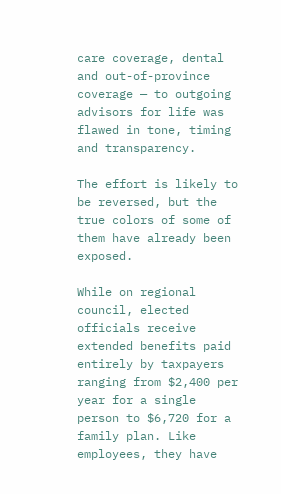care coverage, dental and out-of-province coverage — to outgoing advisors for life was flawed in tone, timing and transparency.

The effort is likely to be reversed, but the true colors of some of them have already been exposed.

While on regional council, elected officials receive extended benefits paid entirely by taxpayers ranging from $2,400 per year for a single person to $6,720 for a family plan. Like employees, they have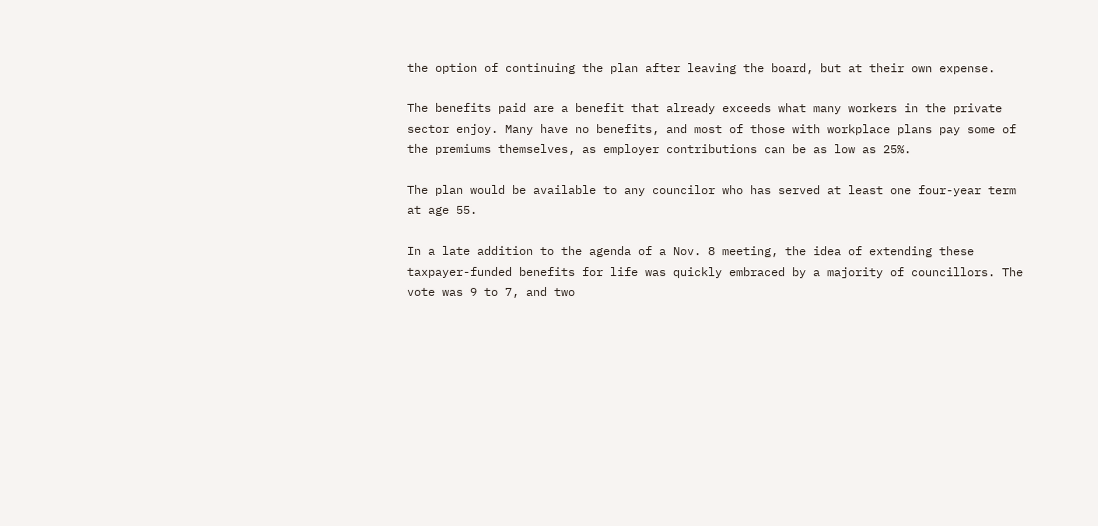the option of continuing the plan after leaving the board, but at their own expense.

The benefits paid are a benefit that already exceeds what many workers in the private sector enjoy. Many have no benefits, and most of those with workplace plans pay some of the premiums themselves, as employer contributions can be as low as 25%.

The plan would be available to any councilor who has served at least one four-year term at age 55.

In a late addition to the agenda of a Nov. 8 meeting, the idea of extending these taxpayer-funded benefits for life was quickly embraced by a majority of councillors. The vote was 9 to 7, and two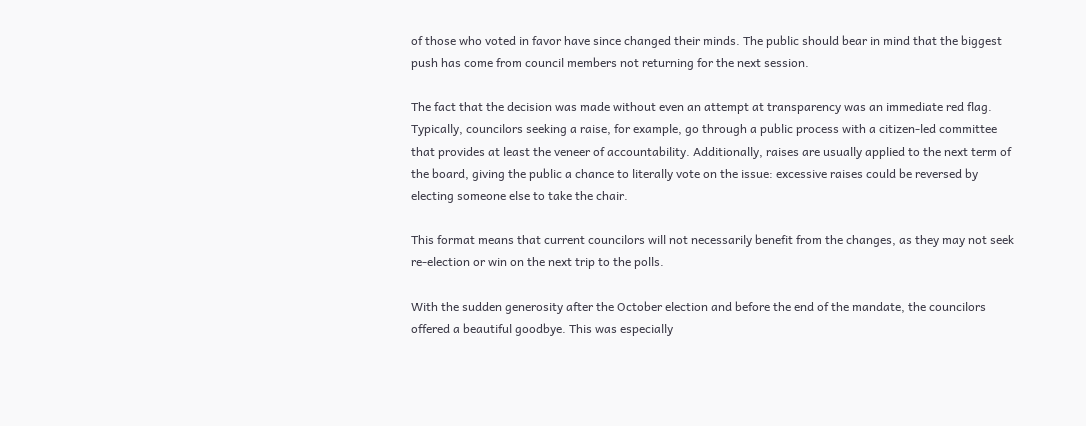of those who voted in favor have since changed their minds. The public should bear in mind that the biggest push has come from council members not returning for the next session.

The fact that the decision was made without even an attempt at transparency was an immediate red flag. Typically, councilors seeking a raise, for example, go through a public process with a citizen-led committee that provides at least the veneer of accountability. Additionally, raises are usually applied to the next term of the board, giving the public a chance to literally vote on the issue: excessive raises could be reversed by electing someone else to take the chair.

This format means that current councilors will not necessarily benefit from the changes, as they may not seek re-election or win on the next trip to the polls.

With the sudden generosity after the October election and before the end of the mandate, the councilors offered a beautiful goodbye. This was especially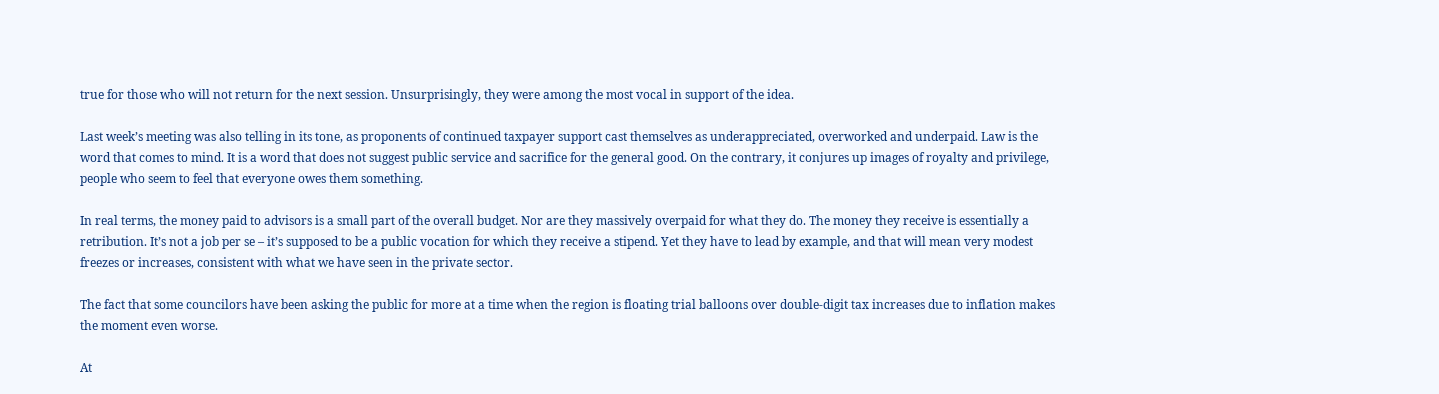true for those who will not return for the next session. Unsurprisingly, they were among the most vocal in support of the idea.

Last week’s meeting was also telling in its tone, as proponents of continued taxpayer support cast themselves as underappreciated, overworked and underpaid. Law is the word that comes to mind. It is a word that does not suggest public service and sacrifice for the general good. On the contrary, it conjures up images of royalty and privilege, people who seem to feel that everyone owes them something.

In real terms, the money paid to advisors is a small part of the overall budget. Nor are they massively overpaid for what they do. The money they receive is essentially a retribution. It’s not a job per se – it’s supposed to be a public vocation for which they receive a stipend. Yet they have to lead by example, and that will mean very modest freezes or increases, consistent with what we have seen in the private sector.

The fact that some councilors have been asking the public for more at a time when the region is floating trial balloons over double-digit tax increases due to inflation makes the moment even worse.

At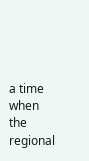a time when the regional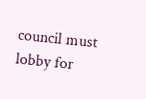council must lobby for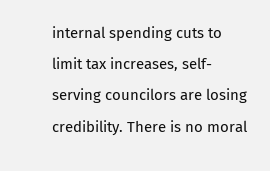internal spending cuts to limit tax increases, self-serving councilors are losing credibility. There is no moral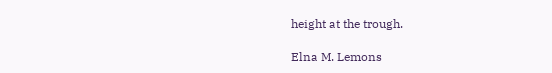height at the trough.

Elna M. Lemons